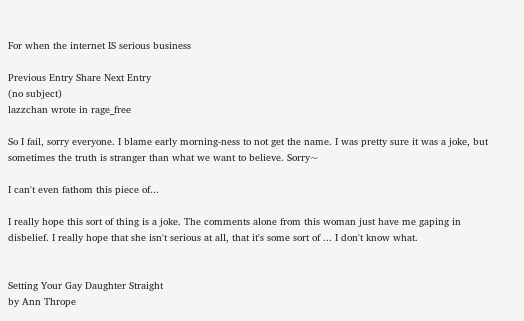For when the internet IS serious business

Previous Entry Share Next Entry
(no subject)
lazzchan wrote in rage_free

So I fail, sorry everyone. I blame early morning-ness to not get the name. I was pretty sure it was a joke, but sometimes the truth is stranger than what we want to believe. Sorry~

I can't even fathom this piece of...

I really hope this sort of thing is a joke. The comments alone from this woman just have me gaping in disbelief. I really hope that she isn't serious at all, that it's some sort of ... I don't know what.


Setting Your Gay Daughter Straight
by Ann Thrope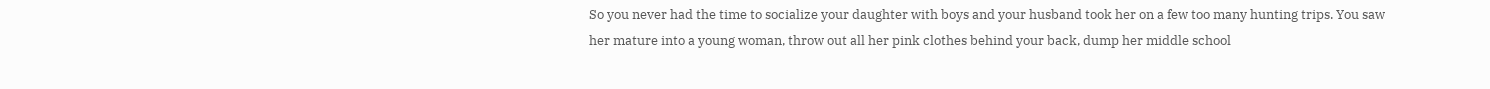So you never had the time to socialize your daughter with boys and your husband took her on a few too many hunting trips. You saw her mature into a young woman, throw out all her pink clothes behind your back, dump her middle school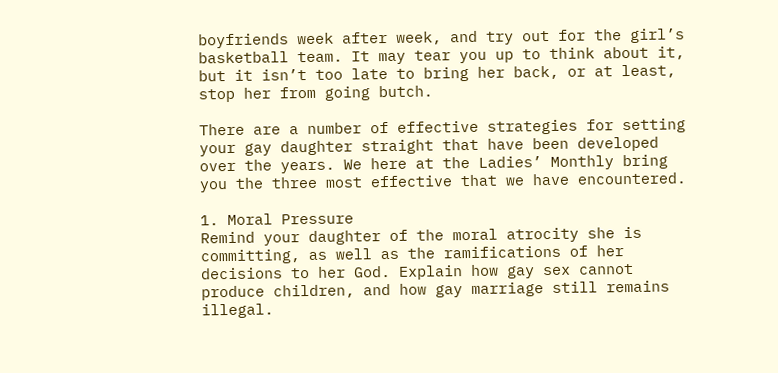boyfriends week after week, and try out for the girl’s basketball team. It may tear you up to think about it, but it isn’t too late to bring her back, or at least, stop her from going butch.

There are a number of effective strategies for setting your gay daughter straight that have been developed over the years. We here at the Ladies’ Monthly bring you the three most effective that we have encountered.

1. Moral Pressure
Remind your daughter of the moral atrocity she is committing, as well as the ramifications of her decisions to her God. Explain how gay sex cannot produce children, and how gay marriage still remains illegal.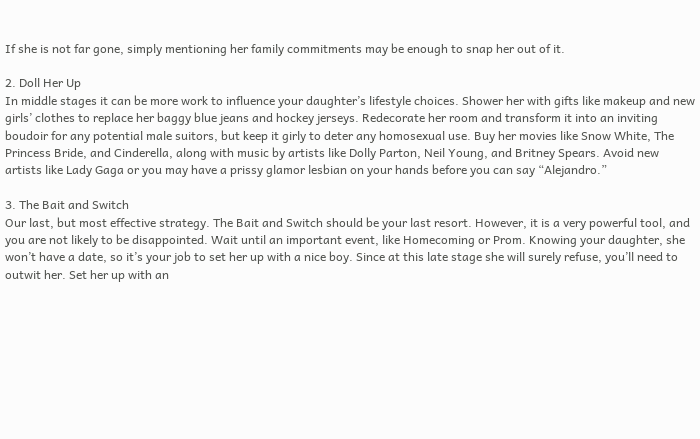If she is not far gone, simply mentioning her family commitments may be enough to snap her out of it.

2. Doll Her Up
In middle stages it can be more work to influence your daughter’s lifestyle choices. Shower her with gifts like makeup and new girls’ clothes to replace her baggy blue jeans and hockey jerseys. Redecorate her room and transform it into an inviting boudoir for any potential male suitors, but keep it girly to deter any homosexual use. Buy her movies like Snow White, The Princess Bride, and Cinderella, along with music by artists like Dolly Parton, Neil Young, and Britney Spears. Avoid new artists like Lady Gaga or you may have a prissy glamor lesbian on your hands before you can say “Alejandro.”

3. The Bait and Switch
Our last, but most effective strategy. The Bait and Switch should be your last resort. However, it is a very powerful tool, and you are not likely to be disappointed. Wait until an important event, like Homecoming or Prom. Knowing your daughter, she won’t have a date, so it’s your job to set her up with a nice boy. Since at this late stage she will surely refuse, you’ll need to outwit her. Set her up with an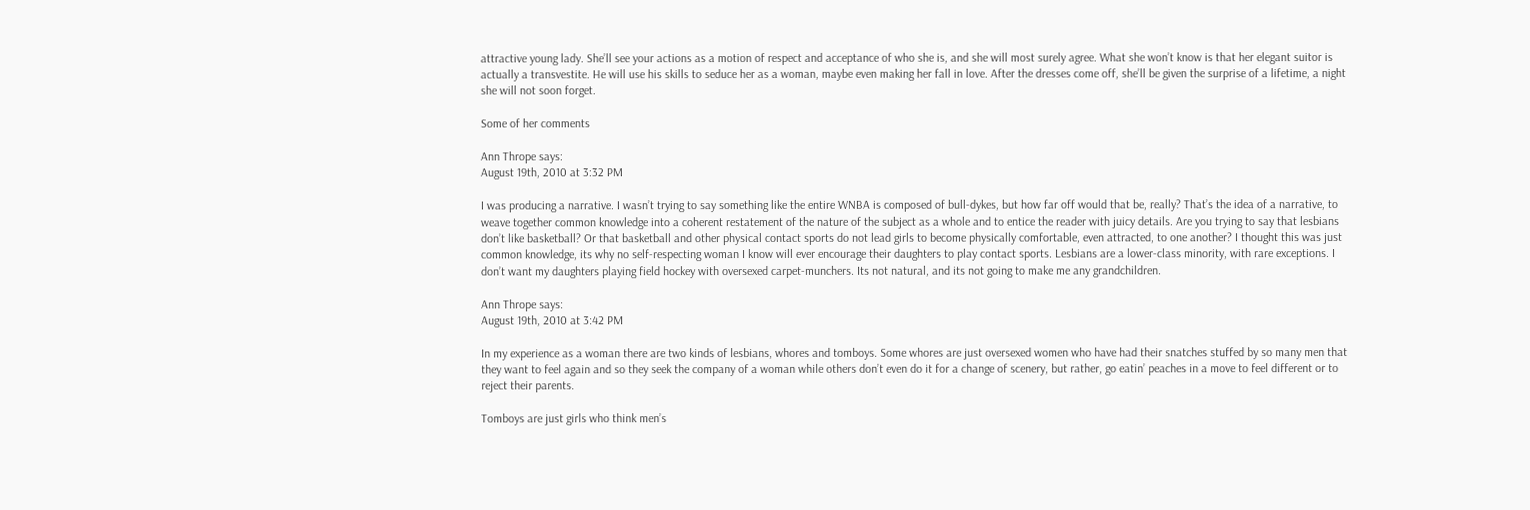attractive young lady. She’ll see your actions as a motion of respect and acceptance of who she is, and she will most surely agree. What she won’t know is that her elegant suitor is actually a transvestite. He will use his skills to seduce her as a woman, maybe even making her fall in love. After the dresses come off, she’ll be given the surprise of a lifetime, a night she will not soon forget.

Some of her comments

Ann Thrope says:
August 19th, 2010 at 3:32 PM

I was producing a narrative. I wasn’t trying to say something like the entire WNBA is composed of bull-dykes, but how far off would that be, really? That’s the idea of a narrative, to weave together common knowledge into a coherent restatement of the nature of the subject as a whole and to entice the reader with juicy details. Are you trying to say that lesbians don’t like basketball? Or that basketball and other physical contact sports do not lead girls to become physically comfortable, even attracted, to one another? I thought this was just common knowledge, its why no self-respecting woman I know will ever encourage their daughters to play contact sports. Lesbians are a lower-class minority, with rare exceptions. I don’t want my daughters playing field hockey with oversexed carpet-munchers. Its not natural, and its not going to make me any grandchildren.

Ann Thrope says:
August 19th, 2010 at 3:42 PM

In my experience as a woman there are two kinds of lesbians, whores and tomboys. Some whores are just oversexed women who have had their snatches stuffed by so many men that they want to feel again and so they seek the company of a woman while others don’t even do it for a change of scenery, but rather, go eatin’ peaches in a move to feel different or to reject their parents.

Tomboys are just girls who think men’s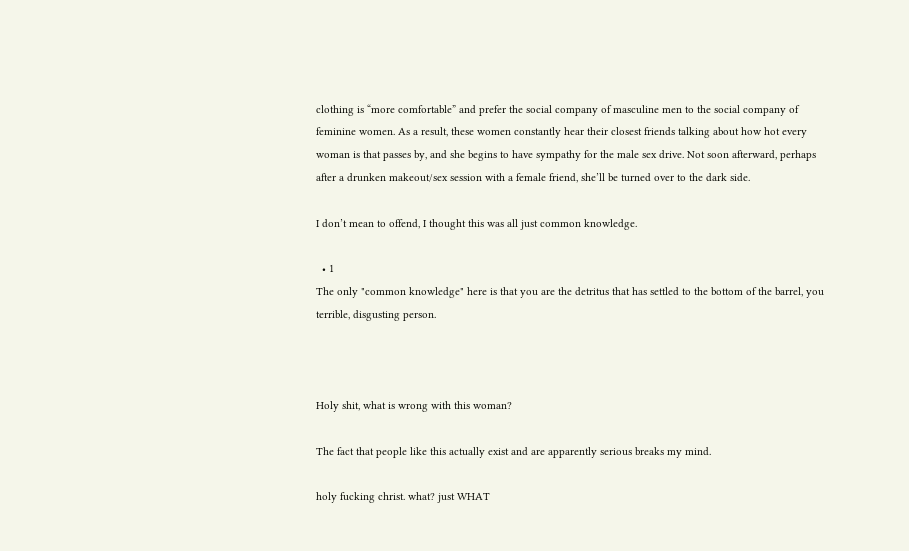clothing is “more comfortable” and prefer the social company of masculine men to the social company of feminine women. As a result, these women constantly hear their closest friends talking about how hot every woman is that passes by, and she begins to have sympathy for the male sex drive. Not soon afterward, perhaps after a drunken makeout/sex session with a female friend, she’ll be turned over to the dark side.

I don’t mean to offend, I thought this was all just common knowledge.

  • 1
The only "common knowledge" here is that you are the detritus that has settled to the bottom of the barrel, you terrible, disgusting person.



Holy shit, what is wrong with this woman?

The fact that people like this actually exist and are apparently serious breaks my mind.

holy fucking christ. what? just WHAT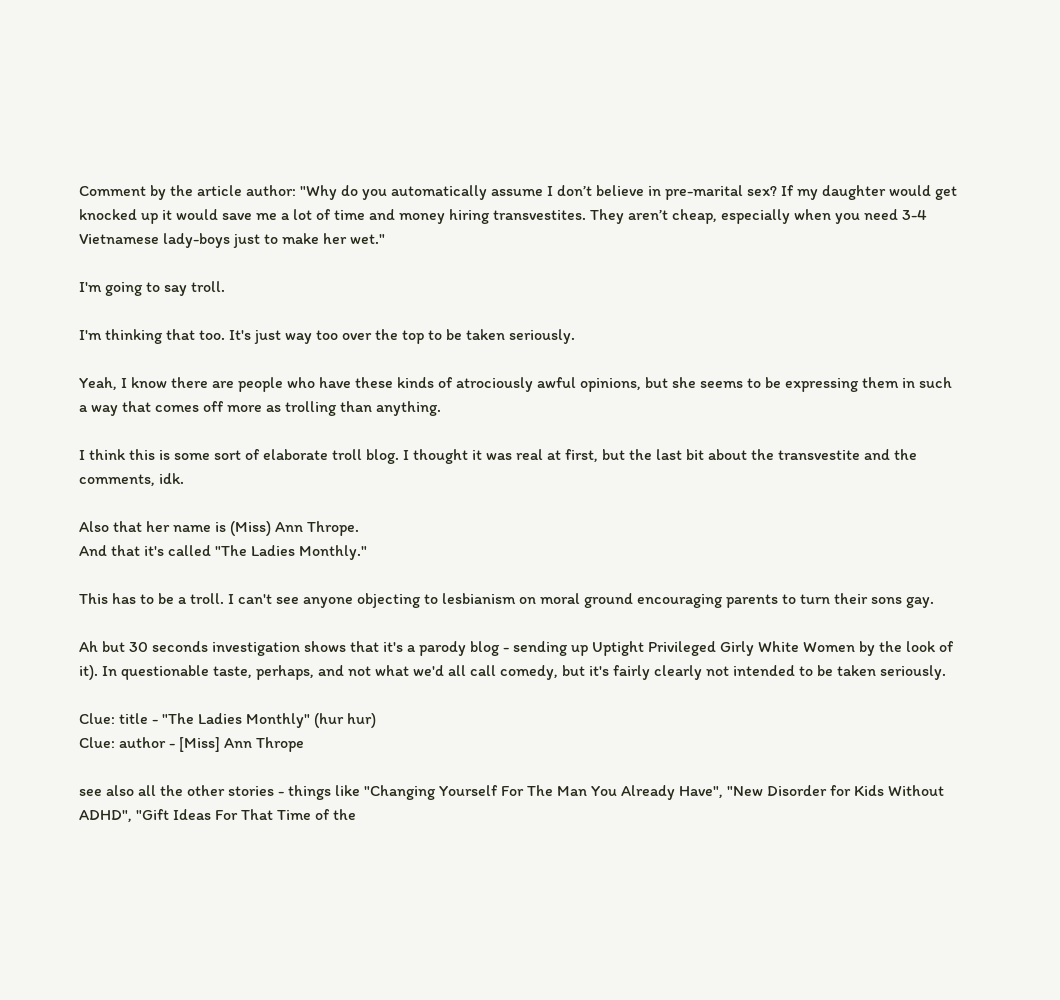Comment by the article author: "Why do you automatically assume I don’t believe in pre-marital sex? If my daughter would get knocked up it would save me a lot of time and money hiring transvestites. They aren’t cheap, especially when you need 3-4 Vietnamese lady-boys just to make her wet."

I'm going to say troll.

I'm thinking that too. It's just way too over the top to be taken seriously.

Yeah, I know there are people who have these kinds of atrociously awful opinions, but she seems to be expressing them in such a way that comes off more as trolling than anything.

I think this is some sort of elaborate troll blog. I thought it was real at first, but the last bit about the transvestite and the comments, idk.

Also that her name is (Miss) Ann Thrope.
And that it's called "The Ladies Monthly."

This has to be a troll. I can't see anyone objecting to lesbianism on moral ground encouraging parents to turn their sons gay.

Ah but 30 seconds investigation shows that it's a parody blog - sending up Uptight Privileged Girly White Women by the look of it). In questionable taste, perhaps, and not what we'd all call comedy, but it's fairly clearly not intended to be taken seriously.

Clue: title - "The Ladies Monthly" (hur hur)
Clue: author - [Miss] Ann Thrope

see also all the other stories - things like "Changing Yourself For The Man You Already Have", "New Disorder for Kids Without ADHD", "Gift Ideas For That Time of the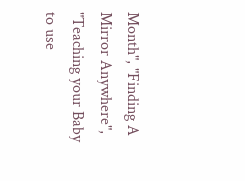Month", "Finding A Mirror Anywhere", "Teaching your Baby to use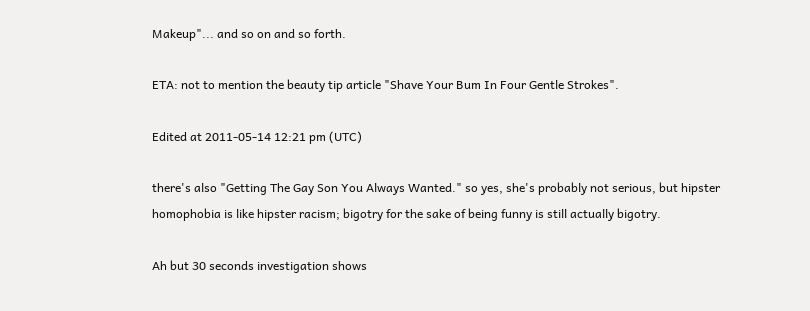Makeup"... and so on and so forth.

ETA: not to mention the beauty tip article "Shave Your Bum In Four Gentle Strokes".

Edited at 2011-05-14 12:21 pm (UTC)

there's also "Getting The Gay Son You Always Wanted." so yes, she's probably not serious, but hipster homophobia is like hipster racism; bigotry for the sake of being funny is still actually bigotry.

Ah but 30 seconds investigation shows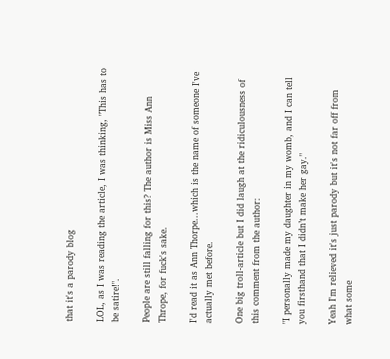that it's a parody blog

LOL, as I was reading the article, I was thinking, "This has to be satire!".

People are still falling for this? The author is Miss Ann Thrope, for fuck's sake.

I'd read it as Ann Thorpe...which is the name of someone I've actually met before.

One big troll-article but I did laugh at the ridiculousness of this comment from the author:

"I personally made my daughter in my womb, and I can tell you firsthand that I didn’t make her gay."

Yeah I'm relieved it's just parody but it's not far off from what some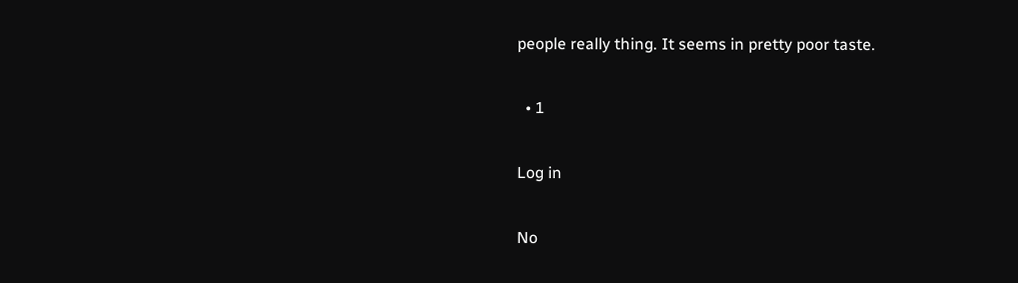people really thing. It seems in pretty poor taste.

  • 1

Log in

No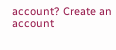account? Create an account